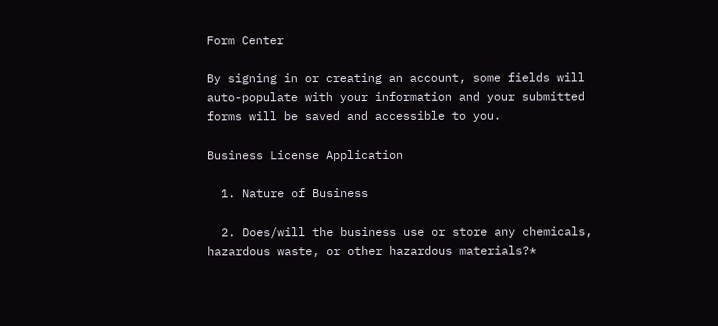Form Center

By signing in or creating an account, some fields will auto-populate with your information and your submitted forms will be saved and accessible to you.

Business License Application

  1. Nature of Business

  2. Does/will the business use or store any chemicals, hazardous waste, or other hazardous materials?*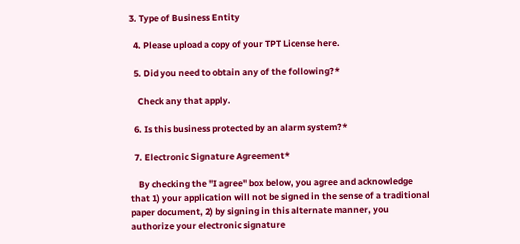3. Type of Business Entity

  4. Please upload a copy of your TPT License here.

  5. Did you need to obtain any of the following?*

    Check any that apply.

  6. Is this business protected by an alarm system?*

  7. Electronic Signature Agreement*

    By checking the "I agree" box below, you agree and acknowledge that 1) your application will not be signed in the sense of a traditional paper document, 2) by signing in this alternate manner, you authorize your electronic signature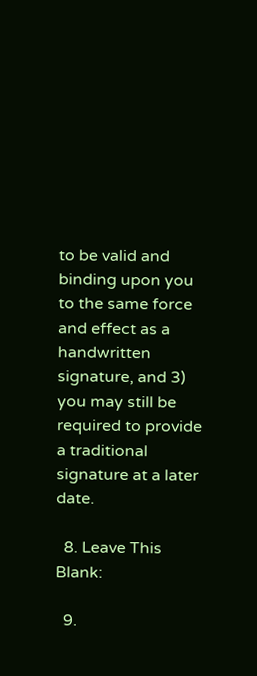to be valid and binding upon you to the same force and effect as a handwritten signature, and 3) you may still be required to provide a traditional signature at a later date.

  8. Leave This Blank:

  9.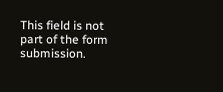This field is not part of the form submission.